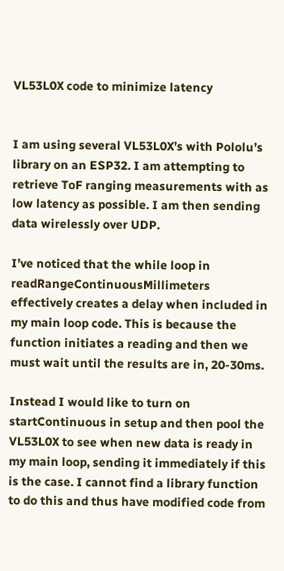VL53L0X code to minimize latency


I am using several VL53L0X’s with Pololu’s library on an ESP32. I am attempting to retrieve ToF ranging measurements with as low latency as possible. I am then sending data wirelessly over UDP.

I’ve noticed that the while loop in readRangeContinuousMillimeters effectively creates a delay when included in my main loop code. This is because the function initiates a reading and then we must wait until the results are in, 20-30ms.

Instead I would like to turn on startContinuous in setup and then pool the VL53L0X to see when new data is ready in my main loop, sending it immediately if this is the case. I cannot find a library function to do this and thus have modified code from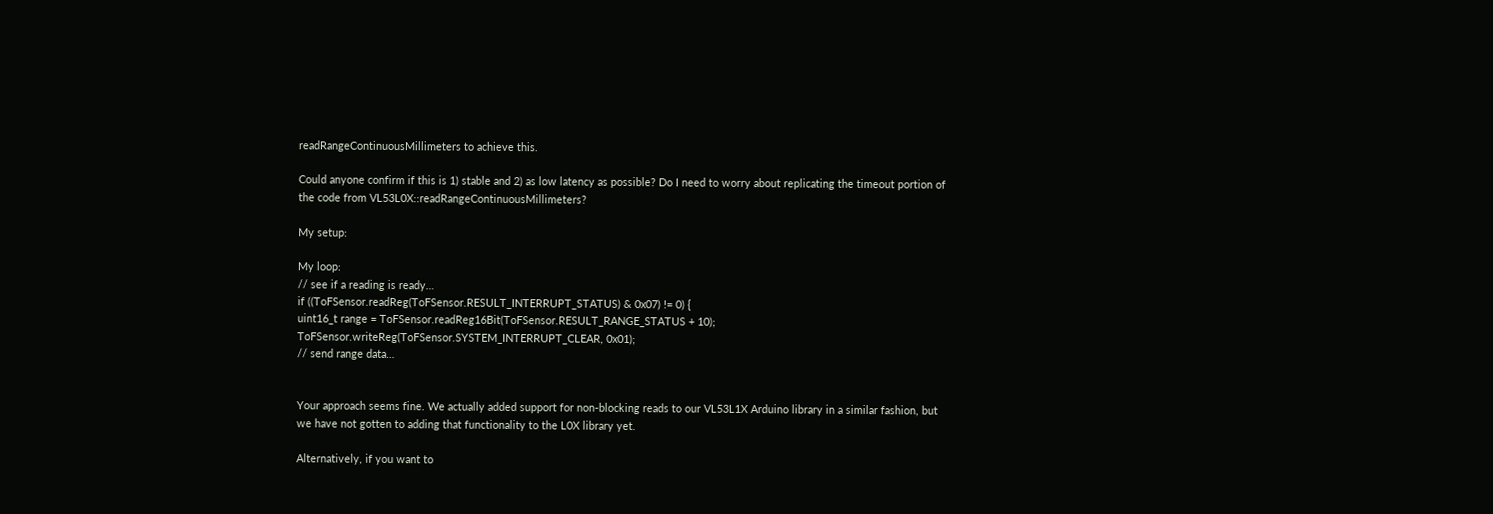readRangeContinuousMillimeters to achieve this.

Could anyone confirm if this is 1) stable and 2) as low latency as possible? Do I need to worry about replicating the timeout portion of the code from VL53L0X::readRangeContinuousMillimeters?

My setup:

My loop:
// see if a reading is ready…
if ((ToFSensor.readReg(ToFSensor.RESULT_INTERRUPT_STATUS) & 0x07) != 0) {
uint16_t range = ToFSensor.readReg16Bit(ToFSensor.RESULT_RANGE_STATUS + 10);
ToFSensor.writeReg(ToFSensor.SYSTEM_INTERRUPT_CLEAR, 0x01);
// send range data…


Your approach seems fine. We actually added support for non-blocking reads to our VL53L1X Arduino library in a similar fashion, but we have not gotten to adding that functionality to the L0X library yet.

Alternatively, if you want to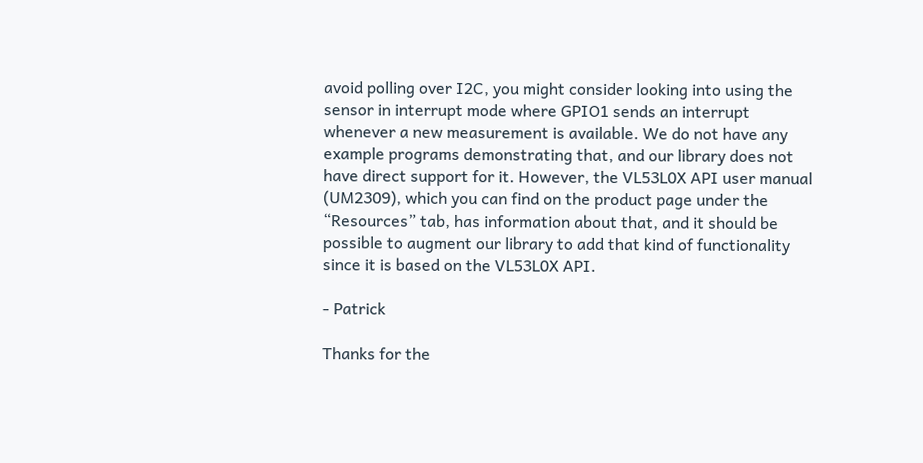avoid polling over I2C, you might consider looking into using the sensor in interrupt mode where GPIO1 sends an interrupt whenever a new measurement is available. We do not have any example programs demonstrating that, and our library does not have direct support for it. However, the VL53L0X API user manual (UM2309), which you can find on the product page under the “Resources” tab, has information about that, and it should be possible to augment our library to add that kind of functionality since it is based on the VL53L0X API.

- Patrick

Thanks for the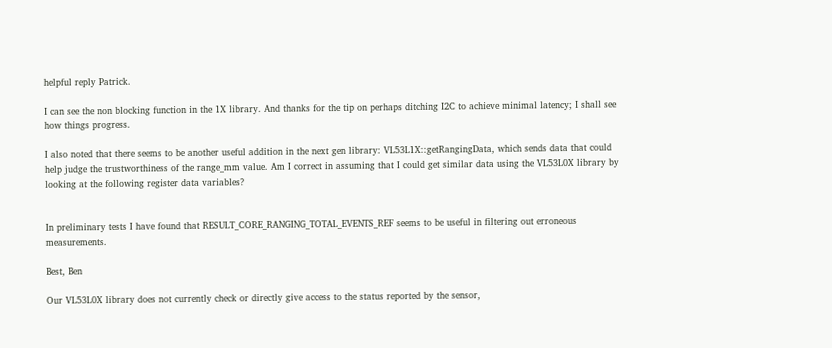helpful reply Patrick.

I can see the non blocking function in the 1X library. And thanks for the tip on perhaps ditching I2C to achieve minimal latency; I shall see how things progress.

I also noted that there seems to be another useful addition in the next gen library: VL53L1X::getRangingData, which sends data that could help judge the trustworthiness of the range_mm value. Am I correct in assuming that I could get similar data using the VL53L0X library by looking at the following register data variables?


In preliminary tests I have found that RESULT_CORE_RANGING_TOTAL_EVENTS_REF seems to be useful in filtering out erroneous measurements.

Best, Ben

Our VL53L0X library does not currently check or directly give access to the status reported by the sensor,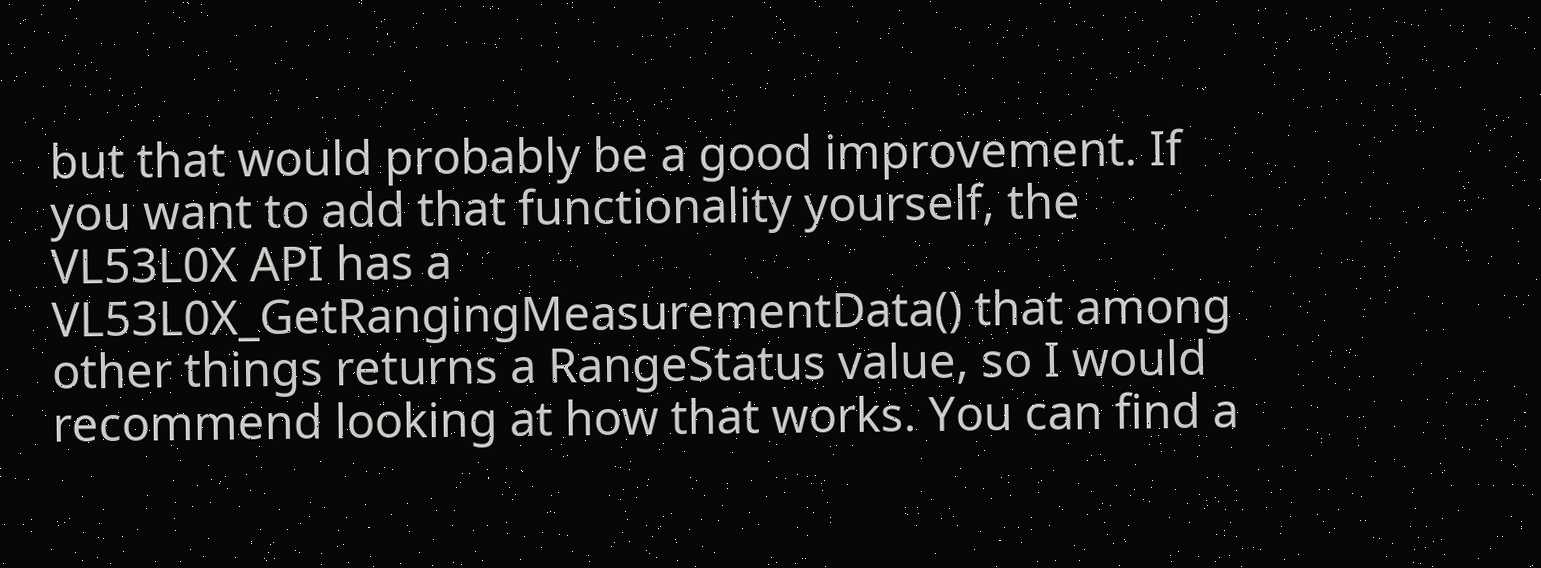but that would probably be a good improvement. If you want to add that functionality yourself, the VL53L0X API has a VL53L0X_GetRangingMeasurementData() that among other things returns a RangeStatus value, so I would recommend looking at how that works. You can find a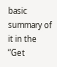basic summary of it in the “Get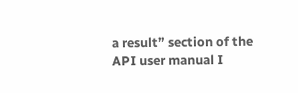a result” section of the API user manual I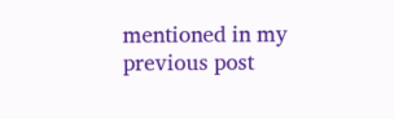mentioned in my previous post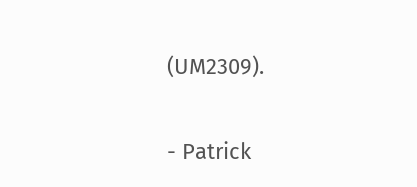(UM2309).

- Patrick